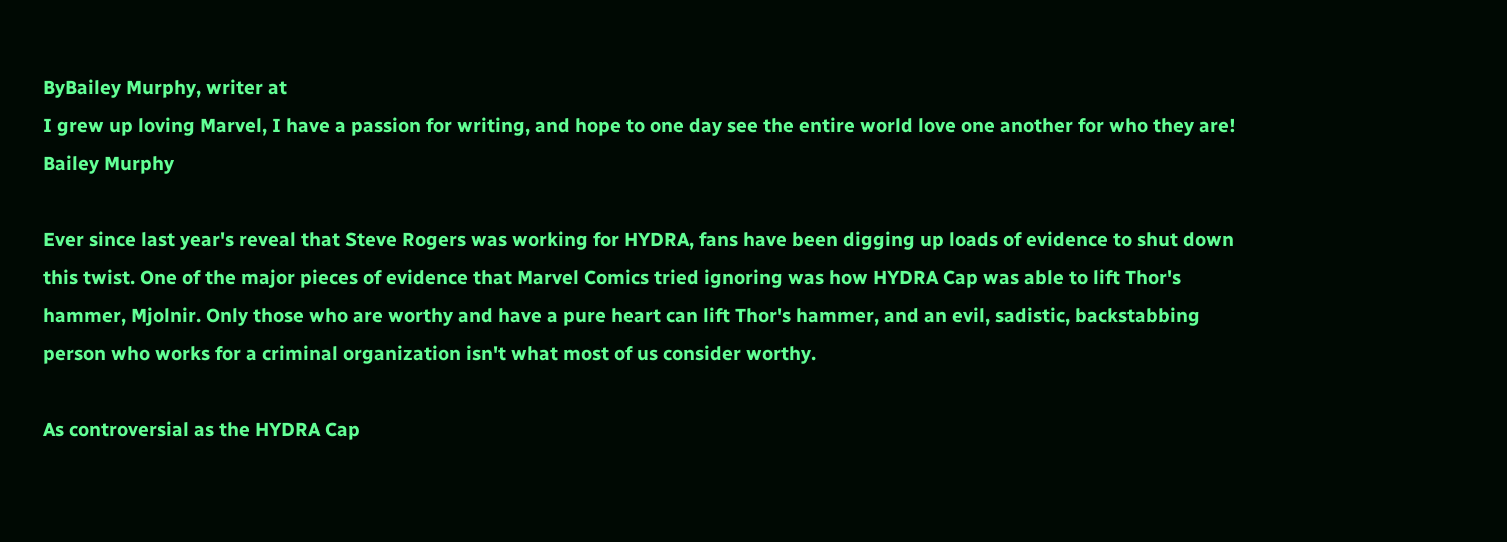ByBailey Murphy, writer at
I grew up loving Marvel, I have a passion for writing, and hope to one day see the entire world love one another for who they are!
Bailey Murphy

Ever since last year's reveal that Steve Rogers was working for HYDRA, fans have been digging up loads of evidence to shut down this twist. One of the major pieces of evidence that Marvel Comics tried ignoring was how HYDRA Cap was able to lift Thor's hammer, Mjolnir. Only those who are worthy and have a pure heart can lift Thor's hammer, and an evil, sadistic, backstabbing person who works for a criminal organization isn't what most of us consider worthy.

As controversial as the HYDRA Cap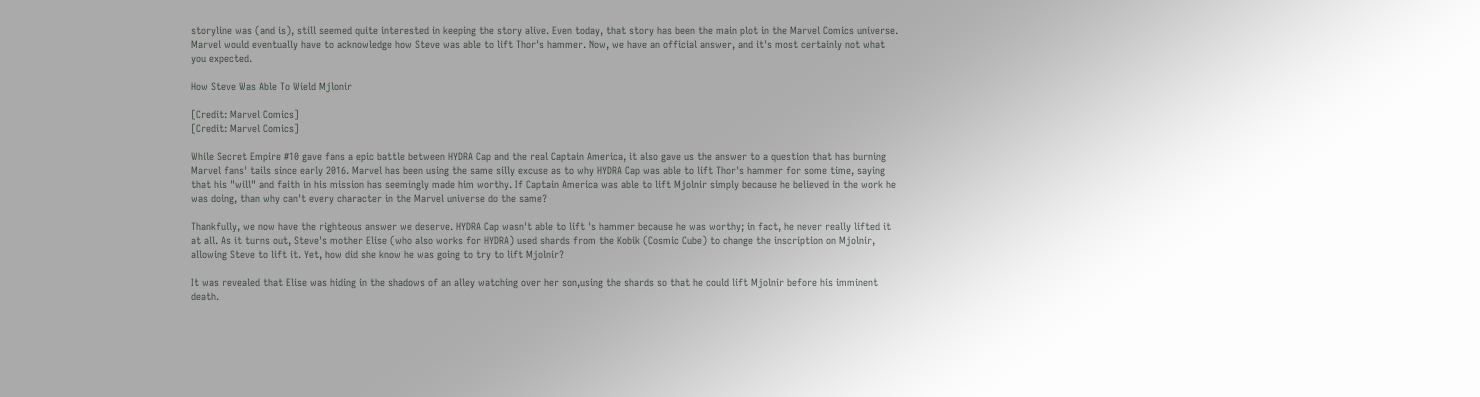storyline was (and is), still seemed quite interested in keeping the story alive. Even today, that story has been the main plot in the Marvel Comics universe. Marvel would eventually have to acknowledge how Steve was able to lift Thor's hammer. Now, we have an official answer, and it's most certainly not what you expected.

How Steve Was Able To Wield Mjlonir

[Credit: Marvel Comics]
[Credit: Marvel Comics]

While Secret Empire #10 gave fans a epic battle between HYDRA Cap and the real Captain America, it also gave us the answer to a question that has burning Marvel fans' tails since early 2016. Marvel has been using the same silly excuse as to why HYDRA Cap was able to lift Thor's hammer for some time, saying that his "will" and faith in his mission has seemingly made him worthy. If Captain America was able to lift Mjolnir simply because he believed in the work he was doing, than why can't every character in the Marvel universe do the same?

Thankfully, we now have the righteous answer we deserve. HYDRA Cap wasn't able to lift 's hammer because he was worthy; in fact, he never really lifted it at all. As it turns out, Steve's mother Elise (who also works for HYDRA) used shards from the Kobik (Cosmic Cube) to change the inscription on Mjolnir, allowing Steve to lift it. Yet, how did she know he was going to try to lift Mjolnir?

It was revealed that Elise was hiding in the shadows of an alley watching over her son,using the shards so that he could lift Mjolnir before his imminent death.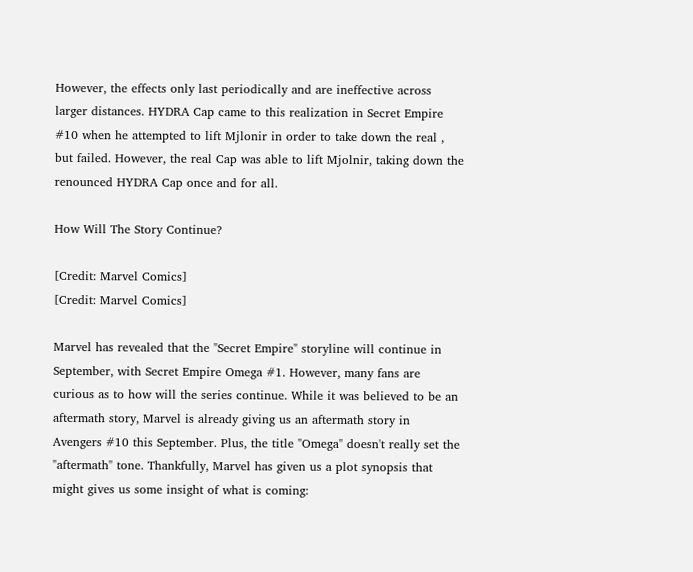However, the effects only last periodically and are ineffective across larger distances. HYDRA Cap came to this realization in Secret Empire #10 when he attempted to lift Mjlonir in order to take down the real , but failed. However, the real Cap was able to lift Mjolnir, taking down the renounced HYDRA Cap once and for all.

How Will The Story Continue?

[Credit: Marvel Comics]
[Credit: Marvel Comics]

Marvel has revealed that the "Secret Empire" storyline will continue in September, with Secret Empire Omega #1. However, many fans are curious as to how will the series continue. While it was believed to be an aftermath story, Marvel is already giving us an aftermath story in Avengers #10 this September. Plus, the title "Omega" doesn't really set the "aftermath" tone. Thankfully, Marvel has given us a plot synopsis that might gives us some insight of what is coming: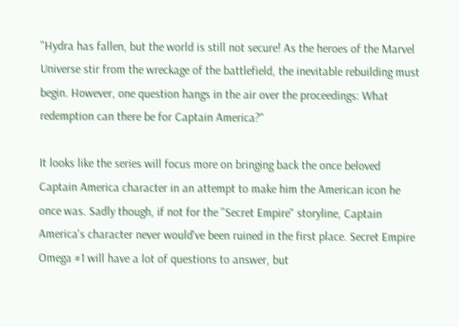"Hydra has fallen, but the world is still not secure! As the heroes of the Marvel Universe stir from the wreckage of the battlefield, the inevitable rebuilding must begin. However, one question hangs in the air over the proceedings: What redemption can there be for Captain America?"

It looks like the series will focus more on bringing back the once beloved Captain America character in an attempt to make him the American icon he once was. Sadly though, if not for the "Secret Empire" storyline, Captain America's character never would've been ruined in the first place. Secret Empire Omega #1 will have a lot of questions to answer, but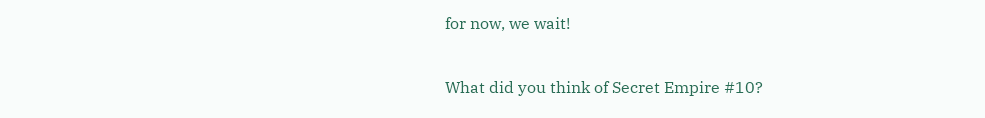for now, we wait!

What did you think of Secret Empire #10?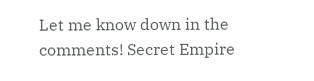Let me know down in the comments! Secret Empire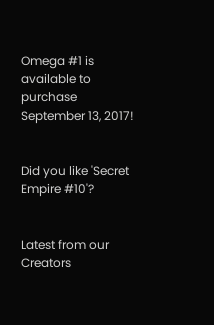Omega #1 is available to purchase September 13, 2017!


Did you like 'Secret Empire #10'?


Latest from our Creators